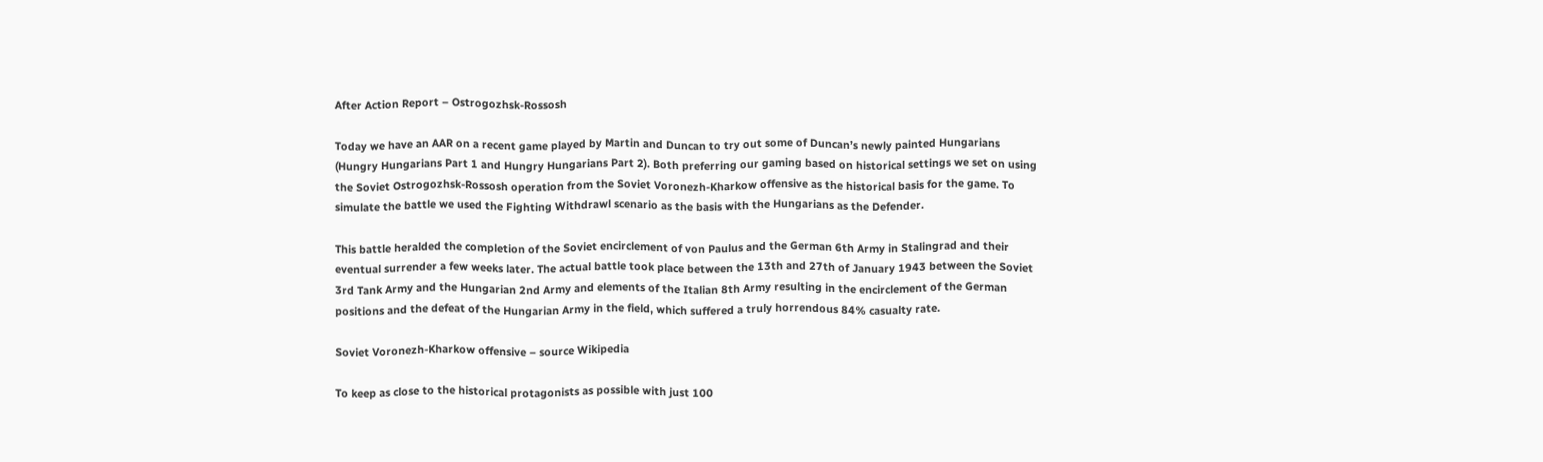After Action Report – Ostrogozhsk-Rossosh

Today we have an AAR on a recent game played by Martin and Duncan to try out some of Duncan’s newly painted Hungarians (Hungry Hungarians Part 1 and Hungry Hungarians Part 2). Both preferring our gaming based on historical settings we set on using the Soviet Ostrogozhsk-Rossosh operation from the Soviet Voronezh-Kharkow offensive as the historical basis for the game. To simulate the battle we used the Fighting Withdrawl scenario as the basis with the Hungarians as the Defender.

This battle heralded the completion of the Soviet encirclement of von Paulus and the German 6th Army in Stalingrad and their eventual surrender a few weeks later. The actual battle took place between the 13th and 27th of January 1943 between the Soviet 3rd Tank Army and the Hungarian 2nd Army and elements of the Italian 8th Army resulting in the encirclement of the German positions and the defeat of the Hungarian Army in the field, which suffered a truly horrendous 84% casualty rate.

Soviet Voronezh-Kharkow offensive – source Wikipedia

To keep as close to the historical protagonists as possible with just 100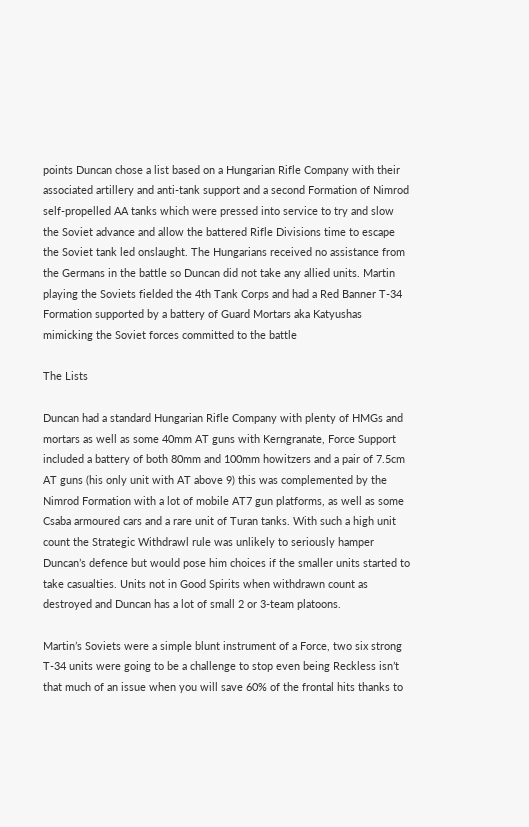points Duncan chose a list based on a Hungarian Rifle Company with their associated artillery and anti-tank support and a second Formation of Nimrod self-propelled AA tanks which were pressed into service to try and slow the Soviet advance and allow the battered Rifle Divisions time to escape the Soviet tank led onslaught. The Hungarians received no assistance from the Germans in the battle so Duncan did not take any allied units. Martin playing the Soviets fielded the 4th Tank Corps and had a Red Banner T-34 Formation supported by a battery of Guard Mortars aka Katyushas mimicking the Soviet forces committed to the battle

The Lists

Duncan had a standard Hungarian Rifle Company with plenty of HMGs and mortars as well as some 40mm AT guns with Kerngranate, Force Support included a battery of both 80mm and 100mm howitzers and a pair of 7.5cm AT guns (his only unit with AT above 9) this was complemented by the Nimrod Formation with a lot of mobile AT7 gun platforms, as well as some Csaba armoured cars and a rare unit of Turan tanks. With such a high unit count the Strategic Withdrawl rule was unlikely to seriously hamper Duncan’s defence but would pose him choices if the smaller units started to take casualties. Units not in Good Spirits when withdrawn count as destroyed and Duncan has a lot of small 2 or 3-team platoons.

Martin’s Soviets were a simple blunt instrument of a Force, two six strong T-34 units were going to be a challenge to stop even being Reckless isn’t that much of an issue when you will save 60% of the frontal hits thanks to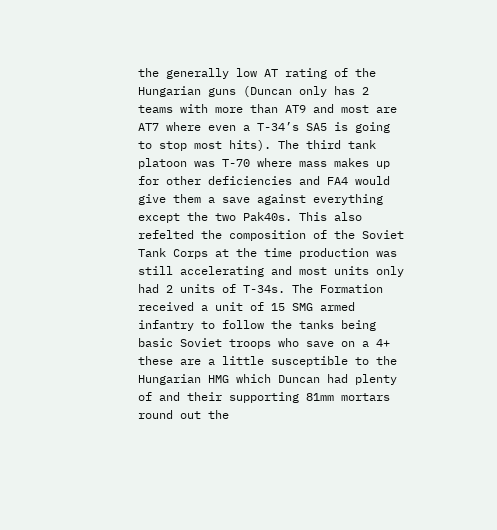the generally low AT rating of the Hungarian guns (Duncan only has 2 teams with more than AT9 and most are AT7 where even a T-34’s SA5 is going to stop most hits). The third tank platoon was T-70 where mass makes up for other deficiencies and FA4 would give them a save against everything except the two Pak40s. This also refelted the composition of the Soviet Tank Corps at the time production was still accelerating and most units only had 2 units of T-34s. The Formation received a unit of 15 SMG armed infantry to follow the tanks being basic Soviet troops who save on a 4+ these are a little susceptible to the Hungarian HMG which Duncan had plenty of and their supporting 81mm mortars round out the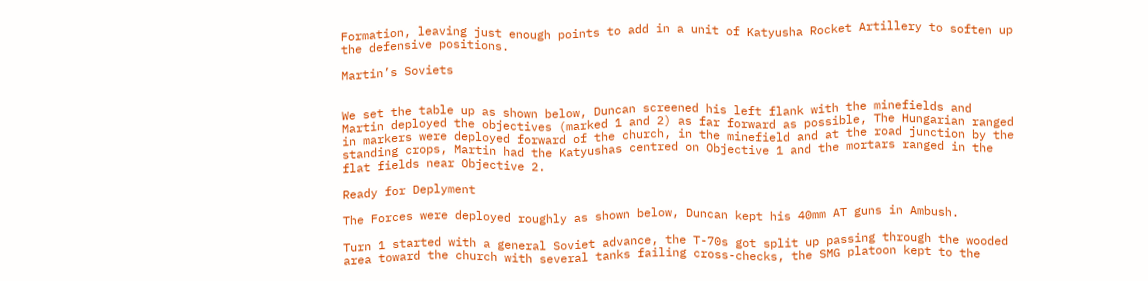Formation, leaving just enough points to add in a unit of Katyusha Rocket Artillery to soften up the defensive positions.

Martin’s Soviets


We set the table up as shown below, Duncan screened his left flank with the minefields and Martin deployed the objectives (marked 1 and 2) as far forward as possible, The Hungarian ranged in markers were deployed forward of the church, in the minefield and at the road junction by the standing crops, Martin had the Katyushas centred on Objective 1 and the mortars ranged in the flat fields near Objective 2.

Ready for Deplyment

The Forces were deployed roughly as shown below, Duncan kept his 40mm AT guns in Ambush.

Turn 1 started with a general Soviet advance, the T-70s got split up passing through the wooded area toward the church with several tanks failing cross-checks, the SMG platoon kept to the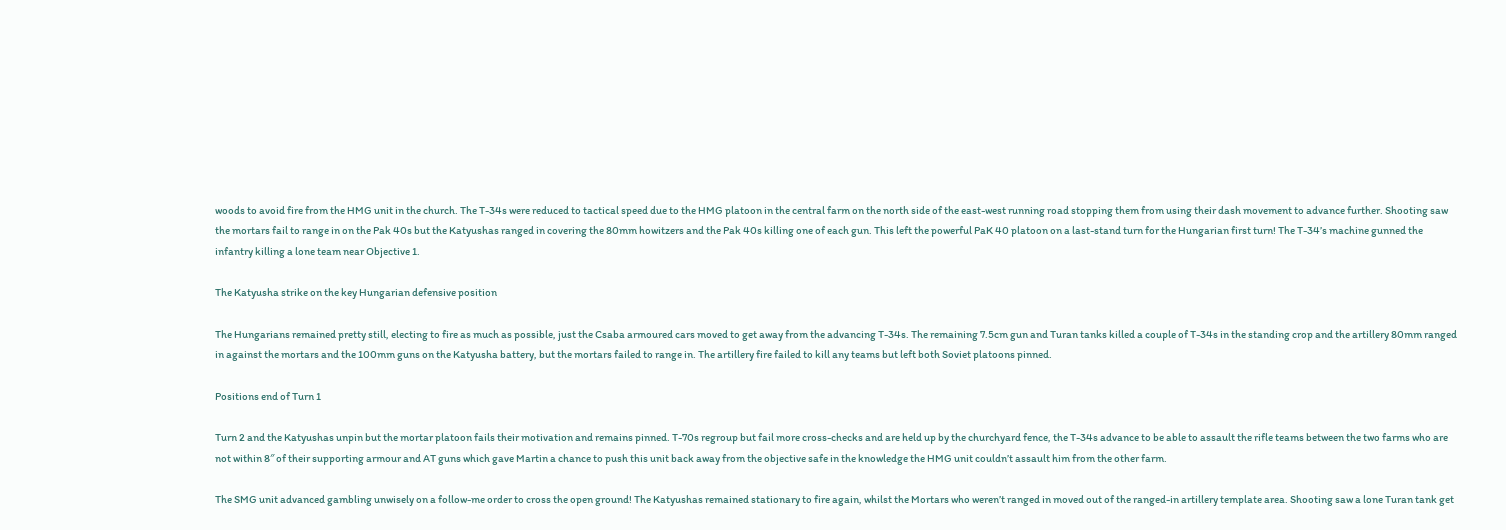woods to avoid fire from the HMG unit in the church. The T-34s were reduced to tactical speed due to the HMG platoon in the central farm on the north side of the east-west running road stopping them from using their dash movement to advance further. Shooting saw the mortars fail to range in on the Pak 40s but the Katyushas ranged in covering the 80mm howitzers and the Pak 40s killing one of each gun. This left the powerful PaK 40 platoon on a last-stand turn for the Hungarian first turn! The T-34’s machine gunned the infantry killing a lone team near Objective 1.

The Katyusha strike on the key Hungarian defensive position

The Hungarians remained pretty still, electing to fire as much as possible, just the Csaba armoured cars moved to get away from the advancing T-34s. The remaining 7.5cm gun and Turan tanks killed a couple of T-34s in the standing crop and the artillery 80mm ranged in against the mortars and the 100mm guns on the Katyusha battery, but the mortars failed to range in. The artillery fire failed to kill any teams but left both Soviet platoons pinned.

Positions end of Turn 1

Turn 2 and the Katyushas unpin but the mortar platoon fails their motivation and remains pinned. T-70s regroup but fail more cross-checks and are held up by the churchyard fence, the T-34s advance to be able to assault the rifle teams between the two farms who are not within 8″ of their supporting armour and AT guns which gave Martin a chance to push this unit back away from the objective safe in the knowledge the HMG unit couldn’t assault him from the other farm.

The SMG unit advanced gambling unwisely on a follow-me order to cross the open ground! The Katyushas remained stationary to fire again, whilst the Mortars who weren’t ranged in moved out of the ranged-in artillery template area. Shooting saw a lone Turan tank get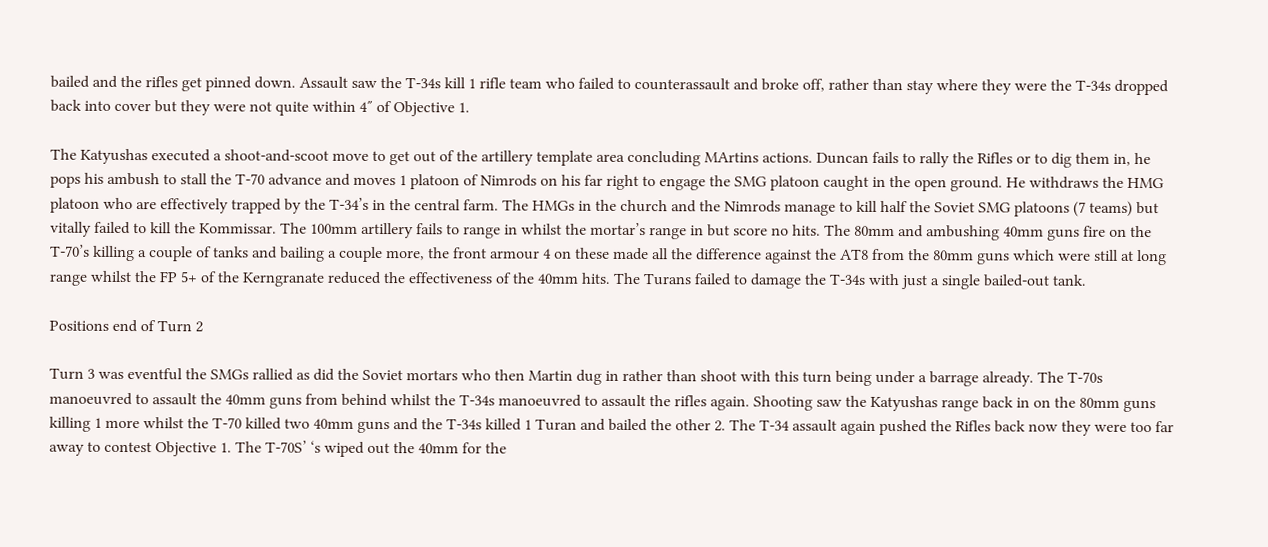bailed and the rifles get pinned down. Assault saw the T-34s kill 1 rifle team who failed to counterassault and broke off, rather than stay where they were the T-34s dropped back into cover but they were not quite within 4″ of Objective 1.

The Katyushas executed a shoot-and-scoot move to get out of the artillery template area concluding MArtins actions. Duncan fails to rally the Rifles or to dig them in, he pops his ambush to stall the T-70 advance and moves 1 platoon of Nimrods on his far right to engage the SMG platoon caught in the open ground. He withdraws the HMG platoon who are effectively trapped by the T-34’s in the central farm. The HMGs in the church and the Nimrods manage to kill half the Soviet SMG platoons (7 teams) but vitally failed to kill the Kommissar. The 100mm artillery fails to range in whilst the mortar’s range in but score no hits. The 80mm and ambushing 40mm guns fire on the T-70’s killing a couple of tanks and bailing a couple more, the front armour 4 on these made all the difference against the AT8 from the 80mm guns which were still at long range whilst the FP 5+ of the Kerngranate reduced the effectiveness of the 40mm hits. The Turans failed to damage the T-34s with just a single bailed-out tank.

Positions end of Turn 2

Turn 3 was eventful the SMGs rallied as did the Soviet mortars who then Martin dug in rather than shoot with this turn being under a barrage already. The T-70s manoeuvred to assault the 40mm guns from behind whilst the T-34s manoeuvred to assault the rifles again. Shooting saw the Katyushas range back in on the 80mm guns killing 1 more whilst the T-70 killed two 40mm guns and the T-34s killed 1 Turan and bailed the other 2. The T-34 assault again pushed the Rifles back now they were too far away to contest Objective 1. The T-70S’ ‘s wiped out the 40mm for the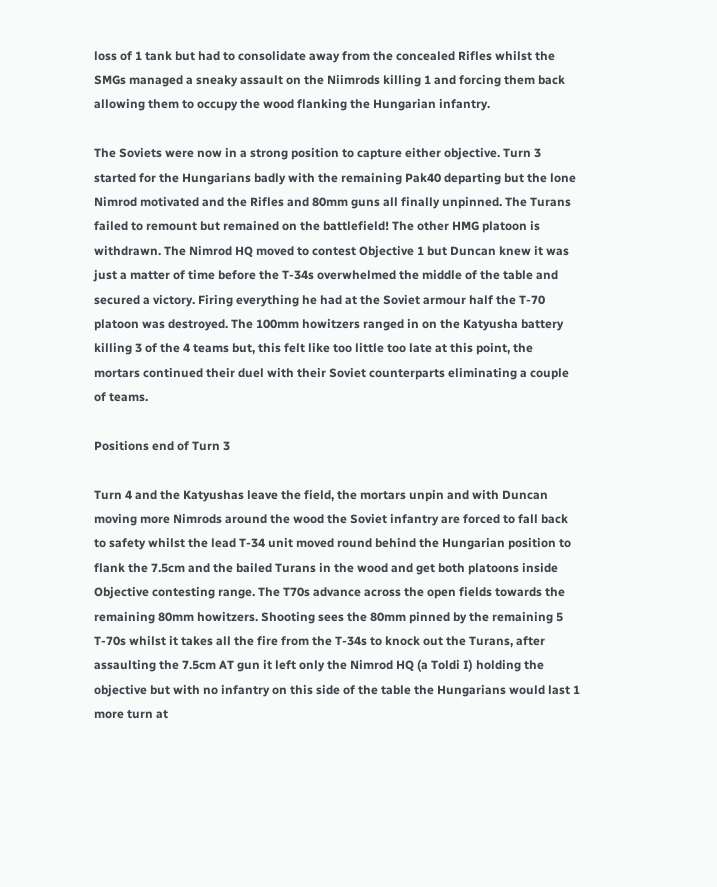loss of 1 tank but had to consolidate away from the concealed Rifles whilst the SMGs managed a sneaky assault on the Niimrods killing 1 and forcing them back allowing them to occupy the wood flanking the Hungarian infantry.

The Soviets were now in a strong position to capture either objective. Turn 3 started for the Hungarians badly with the remaining Pak40 departing but the lone Nimrod motivated and the Rifles and 80mm guns all finally unpinned. The Turans failed to remount but remained on the battlefield! The other HMG platoon is withdrawn. The Nimrod HQ moved to contest Objective 1 but Duncan knew it was just a matter of time before the T-34s overwhelmed the middle of the table and secured a victory. Firing everything he had at the Soviet armour half the T-70 platoon was destroyed. The 100mm howitzers ranged in on the Katyusha battery killing 3 of the 4 teams but, this felt like too little too late at this point, the mortars continued their duel with their Soviet counterparts eliminating a couple of teams.

Positions end of Turn 3

Turn 4 and the Katyushas leave the field, the mortars unpin and with Duncan moving more Nimrods around the wood the Soviet infantry are forced to fall back to safety whilst the lead T-34 unit moved round behind the Hungarian position to flank the 7.5cm and the bailed Turans in the wood and get both platoons inside Objective contesting range. The T70s advance across the open fields towards the remaining 80mm howitzers. Shooting sees the 80mm pinned by the remaining 5 T-70s whilst it takes all the fire from the T-34s to knock out the Turans, after assaulting the 7.5cm AT gun it left only the Nimrod HQ (a Toldi I) holding the objective but with no infantry on this side of the table the Hungarians would last 1 more turn at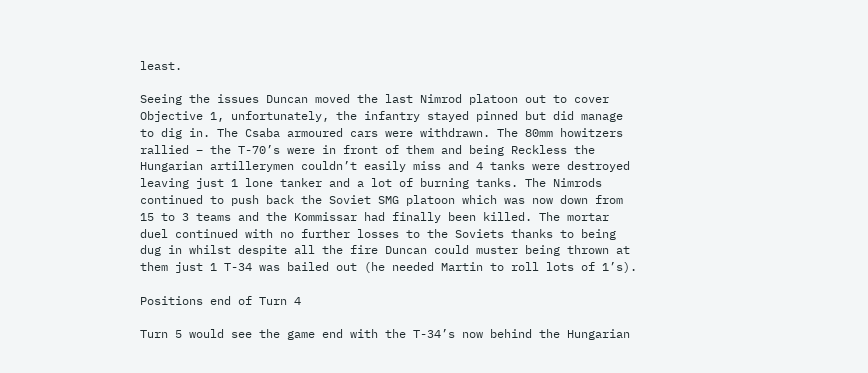least.

Seeing the issues Duncan moved the last Nimrod platoon out to cover Objective 1, unfortunately, the infantry stayed pinned but did manage to dig in. The Csaba armoured cars were withdrawn. The 80mm howitzers rallied – the T-70’s were in front of them and being Reckless the Hungarian artillerymen couldn’t easily miss and 4 tanks were destroyed leaving just 1 lone tanker and a lot of burning tanks. The Nimrods continued to push back the Soviet SMG platoon which was now down from 15 to 3 teams and the Kommissar had finally been killed. The mortar duel continued with no further losses to the Soviets thanks to being dug in whilst despite all the fire Duncan could muster being thrown at them just 1 T-34 was bailed out (he needed Martin to roll lots of 1’s).

Positions end of Turn 4

Turn 5 would see the game end with the T-34’s now behind the Hungarian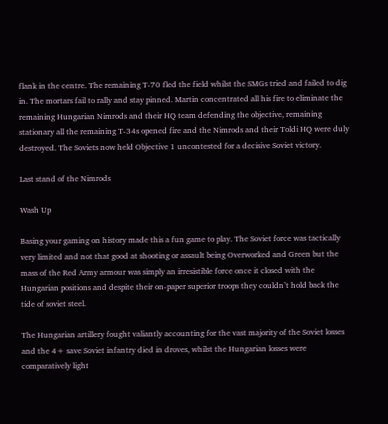flank in the centre. The remaining T-70 fled the field whilst the SMGs tried and failed to dig in. The mortars fail to rally and stay pinned. Martin concentrated all his fire to eliminate the remaining Hungarian Nimrods and their HQ team defending the objective, remaining stationary all the remaining T-34s opened fire and the Nimrods and their Toldi HQ were duly destroyed. The Soviets now held Objective 1 uncontested for a decisive Soviet victory.

Last stand of the Nimrods

Wash Up

Basing your gaming on history made this a fun game to play. The Soviet force was tactically very limited and not that good at shooting or assault being Overworked and Green but the mass of the Red Army armour was simply an irresistible force once it closed with the Hungarian positions and despite their on-paper superior troops they couldn’t hold back the tide of soviet steel.

The Hungarian artillery fought valiantly accounting for the vast majority of the Soviet losses and the 4+ save Soviet infantry died in droves, whilst the Hungarian losses were comparatively light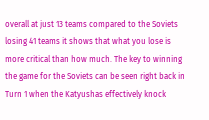overall at just 13 teams compared to the Soviets losing 41 teams it shows that what you lose is more critical than how much. The key to winning the game for the Soviets can be seen right back in Turn 1 when the Katyushas effectively knock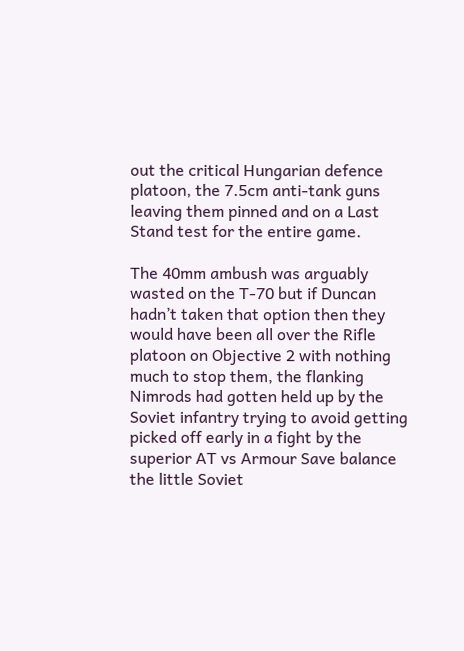out the critical Hungarian defence platoon, the 7.5cm anti-tank guns leaving them pinned and on a Last Stand test for the entire game.

The 40mm ambush was arguably wasted on the T-70 but if Duncan hadn’t taken that option then they would have been all over the Rifle platoon on Objective 2 with nothing much to stop them, the flanking Nimrods had gotten held up by the Soviet infantry trying to avoid getting picked off early in a fight by the superior AT vs Armour Save balance the little Soviet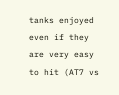tanks enjoyed even if they are very easy to hit (AT7 vs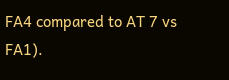FA4 compared to AT 7 vs FA1).